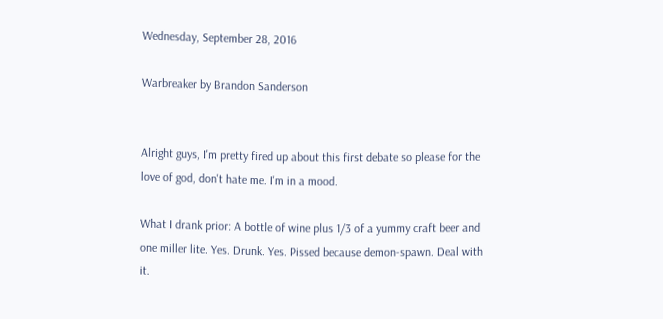Wednesday, September 28, 2016

Warbreaker by Brandon Sanderson


Alright guys, I'm pretty fired up about this first debate so please for the love of god, don't hate me. I'm in a mood.

What I drank prior: A bottle of wine plus 1/3 of a yummy craft beer and one miller lite. Yes. Drunk. Yes. Pissed because demon-spawn. Deal with it.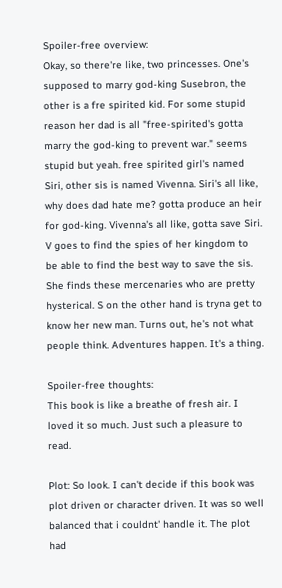Spoiler-free overview:
Okay, so there're like, two princesses. One's supposed to marry god-king Susebron, the other is a fre spirited kid. For some stupid reason her dad is all "free-spirited's gotta marry the god-king to prevent war." seems stupid but yeah. free spirited girl's named Siri, other sis is named Vivenna. Siri's all like, why does dad hate me? gotta produce an heir for god-king. Vivenna's all like, gotta save Siri. V goes to find the spies of her kingdom to be able to find the best way to save the sis. She finds these mercenaries who are pretty hysterical. S on the other hand is tryna get to know her new man. Turns out, he's not what people think. Adventures happen. It's a thing.

Spoiler-free thoughts:
This book is like a breathe of fresh air. I loved it so much. Just such a pleasure to read.

Plot: So look. I can't decide if this book was plot driven or character driven. It was so well balanced that i couldnt' handle it. The plot had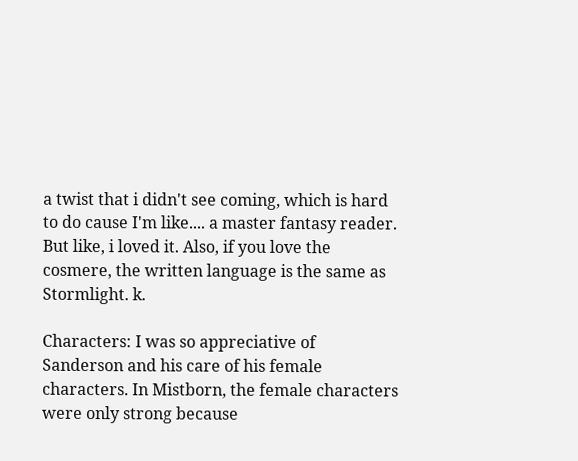a twist that i didn't see coming, which is hard to do cause I'm like.... a master fantasy reader. But like, i loved it. Also, if you love the cosmere, the written language is the same as Stormlight. k.

Characters: I was so appreciative of Sanderson and his care of his female characters. In Mistborn, the female characters were only strong because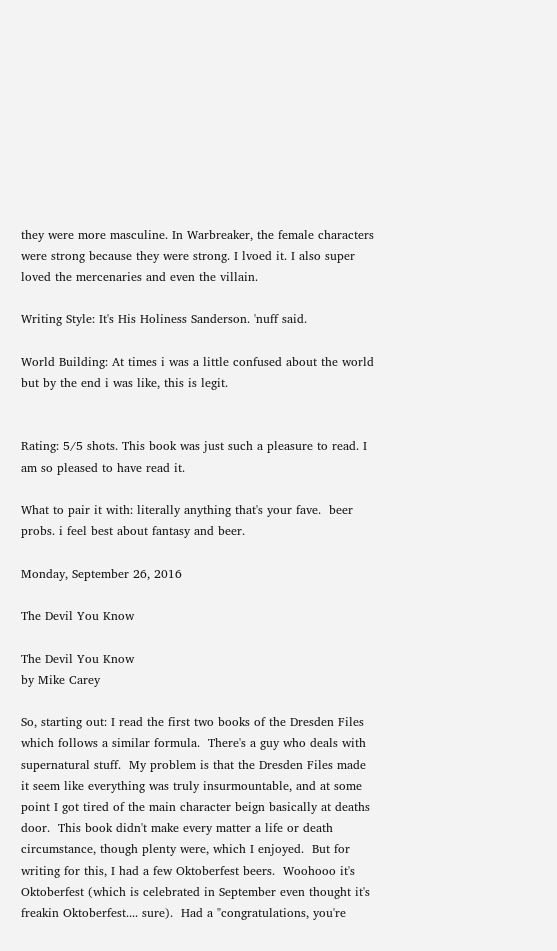they were more masculine. In Warbreaker, the female characters were strong because they were strong. I lvoed it. I also super loved the mercenaries and even the villain.

Writing Style: It's His Holiness Sanderson. 'nuff said.

World Building: At times i was a little confused about the world but by the end i was like, this is legit.


Rating: 5/5 shots. This book was just such a pleasure to read. I am so pleased to have read it.

What to pair it with: literally anything that's your fave.  beer probs. i feel best about fantasy and beer.

Monday, September 26, 2016

The Devil You Know

The Devil You Know
by Mike Carey

So, starting out: I read the first two books of the Dresden Files which follows a similar formula.  There's a guy who deals with supernatural stuff.  My problem is that the Dresden Files made it seem like everything was truly insurmountable, and at some point I got tired of the main character beign basically at deaths door.  This book didn't make every matter a life or death circumstance, though plenty were, which I enjoyed.  But for writing for this, I had a few Oktoberfest beers.  Woohooo it's Oktoberfest (which is celebrated in September even thought it's freakin Oktoberfest.... sure).  Had a "congratulations, you're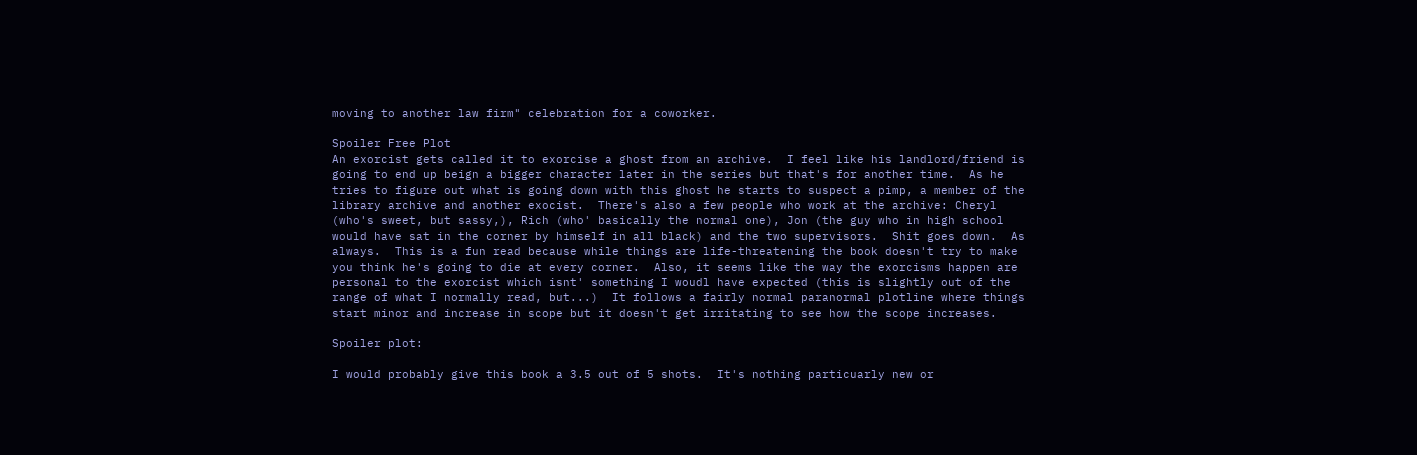moving to another law firm" celebration for a coworker.

Spoiler Free Plot
An exorcist gets called it to exorcise a ghost from an archive.  I feel like his landlord/friend is going to end up beign a bigger character later in the series but that's for another time.  As he tries to figure out what is going down with this ghost he starts to suspect a pimp, a member of the library archive and another exocist.  There's also a few people who work at the archive: Cheryl (who's sweet, but sassy,), Rich (who' basically the normal one), Jon (the guy who in high school would have sat in the corner by himself in all black) and the two supervisors.  Shit goes down.  As always.  This is a fun read because while things are life-threatening the book doesn't try to make you think he's going to die at every corner.  Also, it seems like the way the exorcisms happen are personal to the exorcist which isnt' something I woudl have expected (this is slightly out of the range of what I normally read, but...)  It follows a fairly normal paranormal plotline where things start minor and increase in scope but it doesn't get irritating to see how the scope increases.

Spoiler plot:

I would probably give this book a 3.5 out of 5 shots.  It's nothing particuarly new or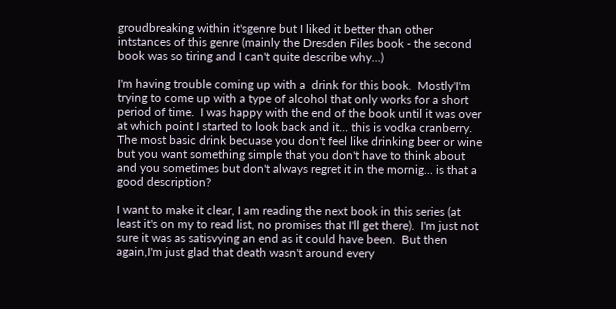groudbreaking within it'sgenre but I liked it better than other intstances of this genre (mainly the Dresden Files book - the second book was so tiring and I can't quite describe why...)

I'm having trouble coming up with a  drink for this book.  Mostly'I'm trying to come up with a type of alcohol that only works for a short period of time.  I was happy with the end of the book until it was over at which point I started to look back and it... this is vodka cranberry.  The most basic drink becuase you don't feel like drinking beer or wine but you want something simple that you don't have to think about and you sometimes but don't always regret it in the mornig... is that a good description?

I want to make it clear, I am reading the next book in this series (at least it's on my to read list, no promises that I'll get there).  I'm just not sure it was as satisvying an end as it could have been.  But then again,I'm just glad that death wasn't around every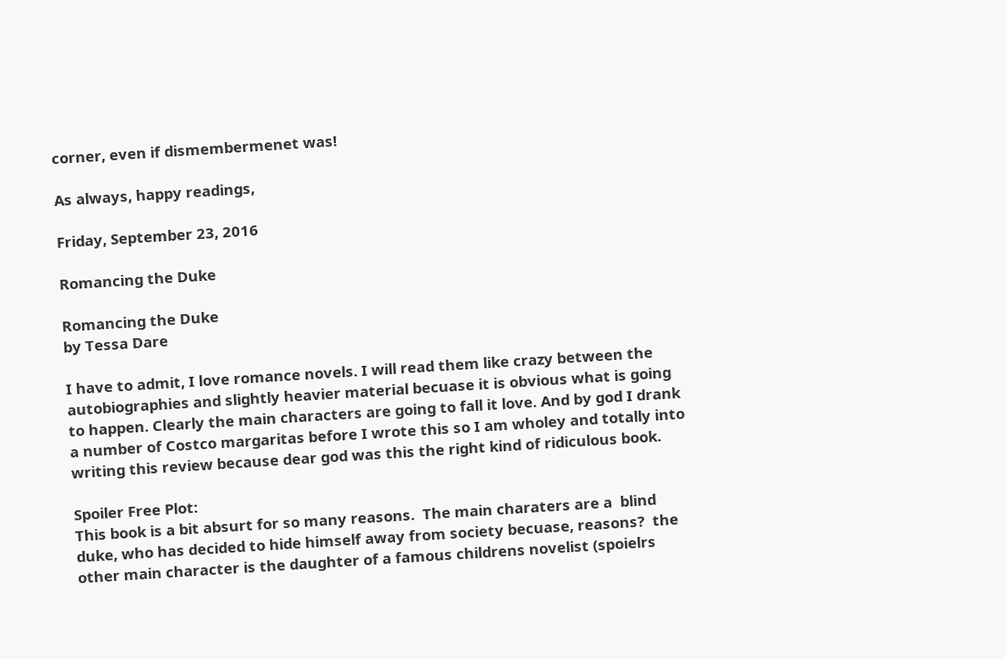corner, even if dismembermenet was!

As always, happy readings,

Friday, September 23, 2016

Romancing the Duke

Romancing the Duke
by Tessa Dare

I have to admit, I love romance novels. I will read them like crazy between the autobiographies and slightly heavier material becuase it is obvious what is going to happen. Clearly the main characters are going to fall it love. And by god I drank a number of Costco margaritas before I wrote this so I am wholey and totally into writing this review because dear god was this the right kind of ridiculous book.

Spoiler Free Plot:
This book is a bit absurt for so many reasons.  The main charaters are a  blind duke, who has decided to hide himself away from society becuase, reasons?  the other main character is the daughter of a famous childrens novelist (spoielrs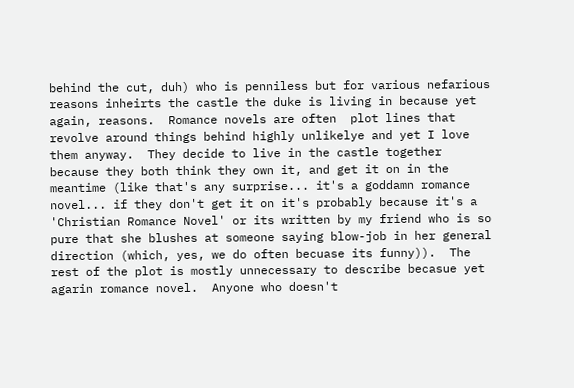behind the cut, duh) who is penniless but for various nefarious reasons inheirts the castle the duke is living in because yet again, reasons.  Romance novels are often  plot lines that revolve around things behind highly unlikelye and yet I love them anyway.  They decide to live in the castle together because they both think they own it, and get it on in the meantime (like that's any surprise... it's a goddamn romance novel... if they don't get it on it's probably because it's a 'Christian Romance Novel' or its written by my friend who is so pure that she blushes at someone saying blow-job in her general direction (which, yes, we do often becuase its funny)).  The rest of the plot is mostly unnecessary to describe becasue yet agarin romance novel.  Anyone who doesn't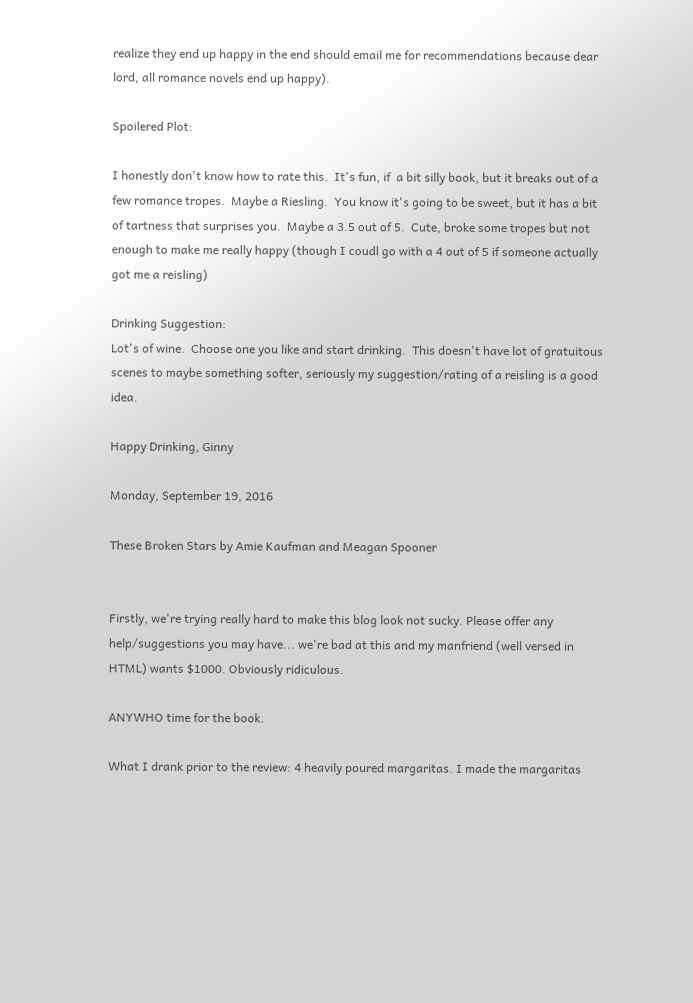realize they end up happy in the end should email me for recommendations because dear lord, all romance novels end up happy).

Spoilered Plot:

I honestly don't know how to rate this.  It's fun, if  a bit silly book, but it breaks out of a few romance tropes.  Maybe a Riesling.  You know it's going to be sweet, but it has a bit of tartness that surprises you.  Maybe a 3.5 out of 5.  Cute, broke some tropes but not enough to make me really happy (though I coudl go with a 4 out of 5 if someone actually got me a reisling)

Drinking Suggestion:
Lot's of wine.  Choose one you like and start drinking.  This doesn't have lot of gratuitous scenes to maybe something softer, seriously my suggestion/rating of a reisling is a good idea.

Happy Drinking, Ginny

Monday, September 19, 2016

These Broken Stars by Amie Kaufman and Meagan Spooner


Firstly, we're trying really hard to make this blog look not sucky. Please offer any help/suggestions you may have... we're bad at this and my manfriend (well versed in HTML) wants $1000. Obviously ridiculous.

ANYWHO time for the book.

What I drank prior to the review: 4 heavily poured margaritas. I made the margaritas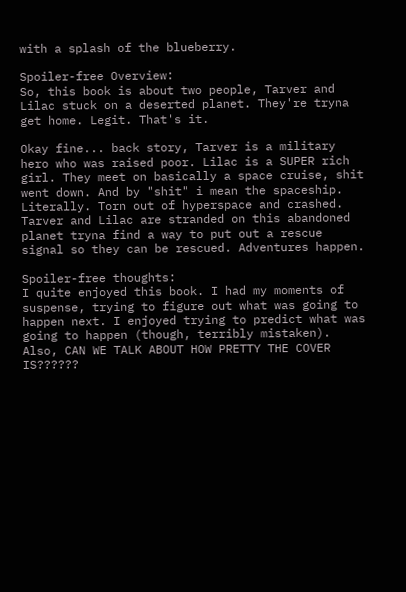with a splash of the blueberry.

Spoiler-free Overview:
So, this book is about two people, Tarver and Lilac stuck on a deserted planet. They're tryna get home. Legit. That's it.

Okay fine... back story, Tarver is a military hero who was raised poor. Lilac is a SUPER rich girl. They meet on basically a space cruise, shit went down. And by "shit" i mean the spaceship. Literally. Torn out of hyperspace and crashed. Tarver and Lilac are stranded on this abandoned planet tryna find a way to put out a rescue signal so they can be rescued. Adventures happen.

Spoiler-free thoughts:
I quite enjoyed this book. I had my moments of suspense, trying to figure out what was going to happen next. I enjoyed trying to predict what was going to happen (though, terribly mistaken). Also, CAN WE TALK ABOUT HOW PRETTY THE COVER IS??????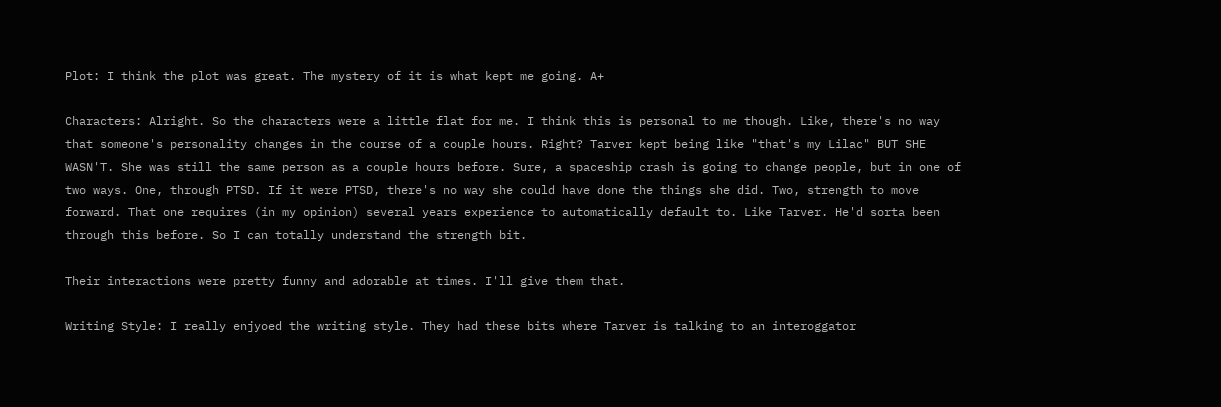Plot: I think the plot was great. The mystery of it is what kept me going. A+

Characters: Alright. So the characters were a little flat for me. I think this is personal to me though. Like, there's no way that someone's personality changes in the course of a couple hours. Right? Tarver kept being like "that's my Lilac" BUT SHE WASN'T. She was still the same person as a couple hours before. Sure, a spaceship crash is going to change people, but in one of two ways. One, through PTSD. If it were PTSD, there's no way she could have done the things she did. Two, strength to move forward. That one requires (in my opinion) several years experience to automatically default to. Like Tarver. He'd sorta been through this before. So I can totally understand the strength bit.

Their interactions were pretty funny and adorable at times. I'll give them that.

Writing Style: I really enjyoed the writing style. They had these bits where Tarver is talking to an interoggator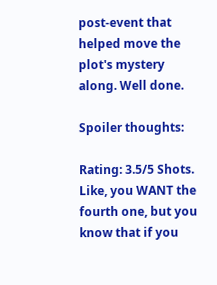post-event that helped move the plot's mystery along. Well done.

Spoiler thoughts:

Rating: 3.5/5 Shots. Like, you WANT the fourth one, but you know that if you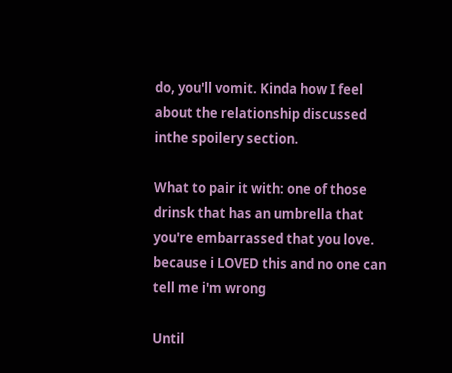do, you'll vomit. Kinda how I feel about the relationship discussed inthe spoilery section.

What to pair it with: one of those drinsk that has an umbrella that you're embarrassed that you love. because i LOVED this and no one can tell me i'm wrong

Until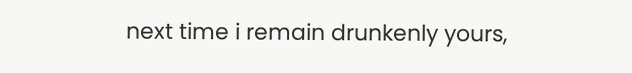next time i remain drunkenly yours,